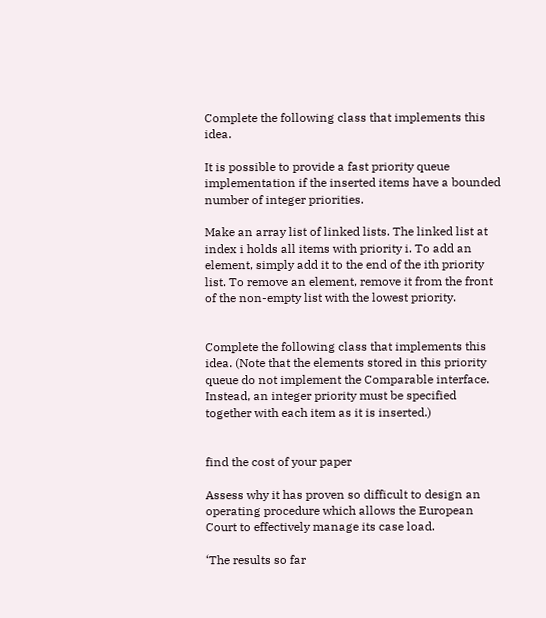Complete the following class that implements this idea.

It is possible to provide a fast priority queue implementation if the inserted items have a bounded number of integer priorities.

Make an array list of linked lists. The linked list at index i holds all items with priority i. To add an element, simply add it to the end of the ith priority list. To remove an element, remove it from the front of the non-empty list with the lowest priority.


Complete the following class that implements this idea. (Note that the elements stored in this priority queue do not implement the Comparable interface. Instead, an integer priority must be specified together with each item as it is inserted.)


find the cost of your paper

Assess why it has proven so difficult to design an operating procedure which allows the European Court to effectively manage its case load.

‘The results so far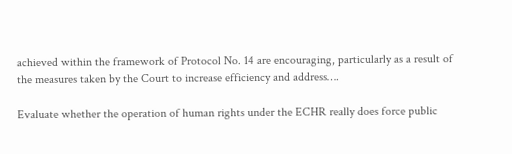achieved within the framework of Protocol No. 14 are encouraging, particularly as a result of the measures taken by the Court to increase efficiency and address….

Evaluate whether the operation of human rights under the ECHR really does force public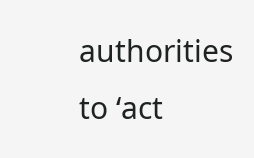authorities to ‘act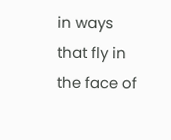in ways that fly in the face of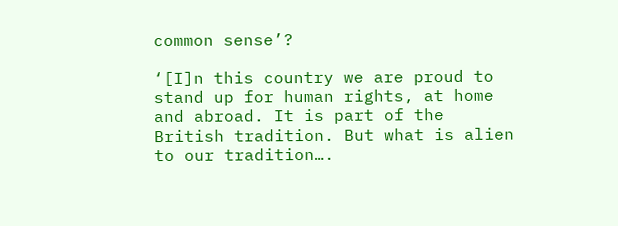common sense’?

‘[I]n this country we are proud to stand up for human rights, at home and abroad. It is part of the British tradition. But what is alien to our tradition….